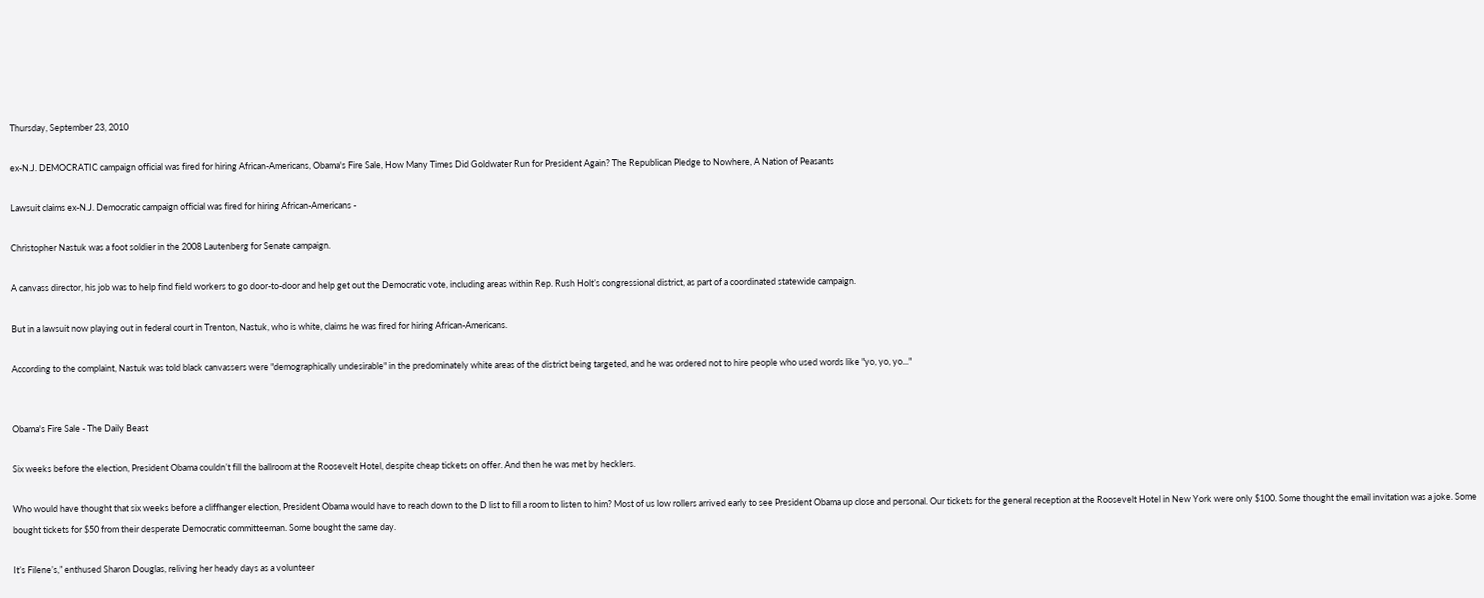Thursday, September 23, 2010

ex-N.J. DEMOCRATIC campaign official was fired for hiring African-Americans, Obama's Fire Sale, How Many Times Did Goldwater Run for President Again? The Republican Pledge to Nowhere, A Nation of Peasants

Lawsuit claims ex-N.J. Democratic campaign official was fired for hiring African-Americans -

Christopher Nastuk was a foot soldier in the 2008 Lautenberg for Senate campaign.

A canvass director, his job was to help find field workers to go door-to-door and help get out the Democratic vote, including areas within Rep. Rush Holt’s congressional district, as part of a coordinated statewide campaign.

But in a lawsuit now playing out in federal court in Trenton, Nastuk, who is white, claims he was fired for hiring African-Americans.

According to the complaint, Nastuk was told black canvassers were "demographically undesirable" in the predominately white areas of the district being targeted, and he was ordered not to hire people who used words like "yo, yo, yo..."


Obama's Fire Sale - The Daily Beast

Six weeks before the election, President Obama couldn’t fill the ballroom at the Roosevelt Hotel, despite cheap tickets on offer. And then he was met by hecklers.

Who would have thought that six weeks before a cliffhanger election, President Obama would have to reach down to the D list to fill a room to listen to him? Most of us low rollers arrived early to see President Obama up close and personal. Our tickets for the general reception at the Roosevelt Hotel in New York were only $100. Some thought the email invitation was a joke. Some bought tickets for $50 from their desperate Democratic committeeman. Some bought the same day.

It’s Filene’s,” enthused Sharon Douglas, reliving her heady days as a volunteer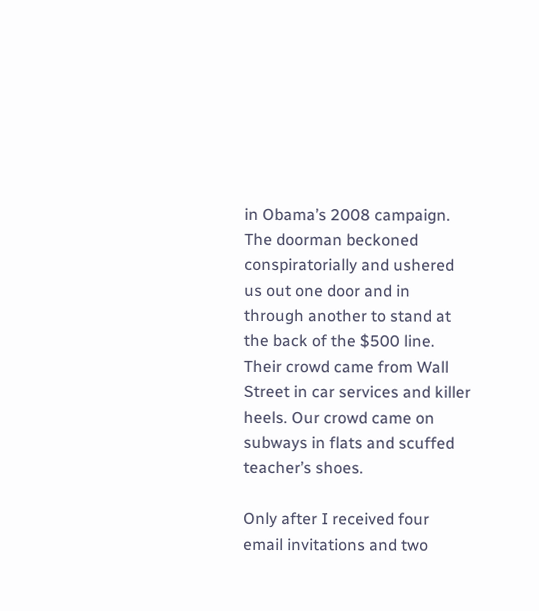in Obama’s 2008 campaign. The doorman beckoned conspiratorially and ushered us out one door and in through another to stand at the back of the $500 line. Their crowd came from Wall Street in car services and killer heels. Our crowd came on subways in flats and scuffed teacher’s shoes.

Only after I received four email invitations and two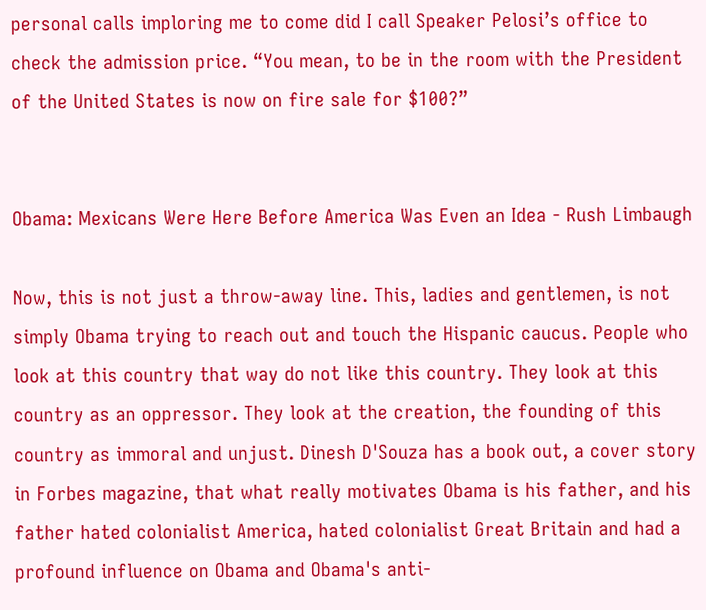personal calls imploring me to come did I call Speaker Pelosi’s office to check the admission price. “You mean, to be in the room with the President of the United States is now on fire sale for $100?”


Obama: Mexicans Were Here Before America Was Even an Idea - Rush Limbaugh

Now, this is not just a throw-away line. This, ladies and gentlemen, is not simply Obama trying to reach out and touch the Hispanic caucus. People who look at this country that way do not like this country. They look at this country as an oppressor. They look at the creation, the founding of this country as immoral and unjust. Dinesh D'Souza has a book out, a cover story in Forbes magazine, that what really motivates Obama is his father, and his father hated colonialist America, hated colonialist Great Britain and had a profound influence on Obama and Obama's anti-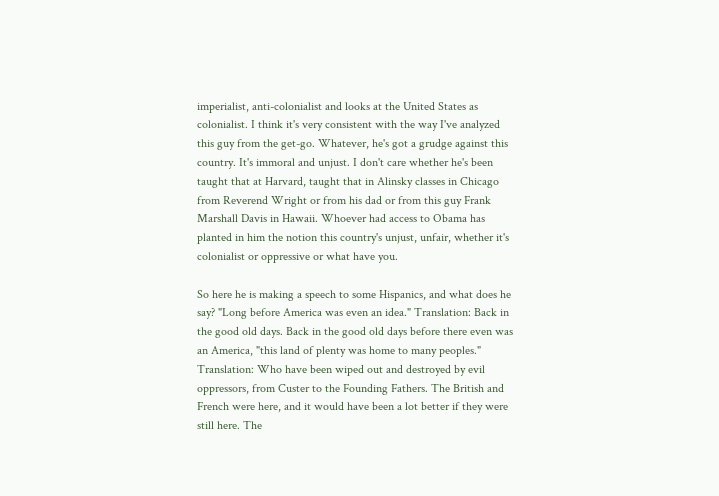imperialist, anti-colonialist and looks at the United States as colonialist. I think it's very consistent with the way I've analyzed this guy from the get-go. Whatever, he's got a grudge against this country. It's immoral and unjust. I don't care whether he's been taught that at Harvard, taught that in Alinsky classes in Chicago from Reverend Wright or from his dad or from this guy Frank Marshall Davis in Hawaii. Whoever had access to Obama has planted in him the notion this country's unjust, unfair, whether it's colonialist or oppressive or what have you.

So here he is making a speech to some Hispanics, and what does he say? "Long before America was even an idea." Translation: Back in the good old days. Back in the good old days before there even was an America, "this land of plenty was home to many peoples." Translation: Who have been wiped out and destroyed by evil oppressors, from Custer to the Founding Fathers. The British and French were here, and it would have been a lot better if they were still here. The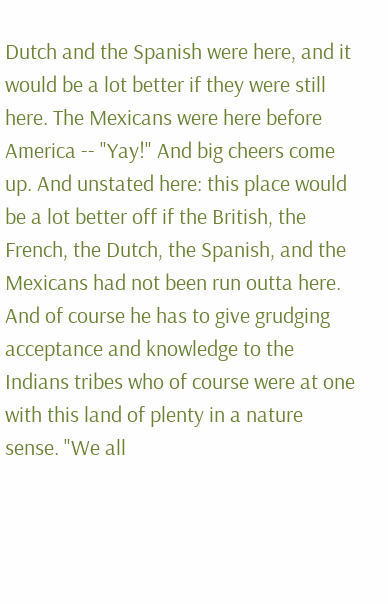Dutch and the Spanish were here, and it would be a lot better if they were still here. The Mexicans were here before America -- "Yay!" And big cheers come up. And unstated here: this place would be a lot better off if the British, the French, the Dutch, the Spanish, and the Mexicans had not been run outta here. And of course he has to give grudging acceptance and knowledge to the Indians tribes who of course were at one with this land of plenty in a nature sense. "We all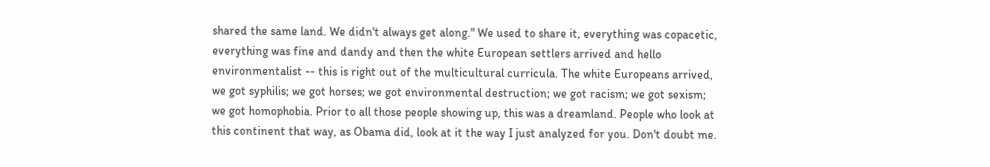shared the same land. We didn't always get along." We used to share it, everything was copacetic, everything was fine and dandy and then the white European settlers arrived and hello environmentalist -- this is right out of the multicultural curricula. The white Europeans arrived, we got syphilis; we got horses; we got environmental destruction; we got racism; we got sexism; we got homophobia. Prior to all those people showing up, this was a dreamland. People who look at this continent that way, as Obama did, look at it the way I just analyzed for you. Don't doubt me.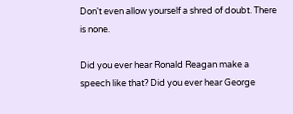Don't even allow yourself a shred of doubt. There is none.

Did you ever hear Ronald Reagan make a speech like that? Did you ever hear George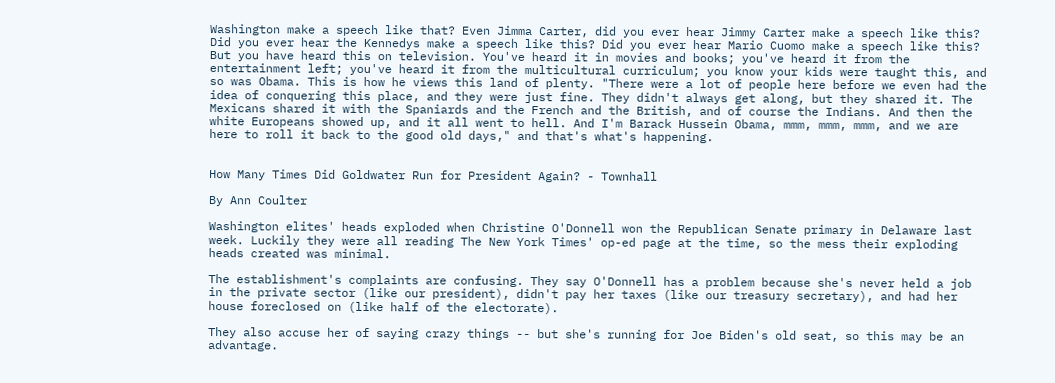Washington make a speech like that? Even Jimma Carter, did you ever hear Jimmy Carter make a speech like this? Did you ever hear the Kennedys make a speech like this? Did you ever hear Mario Cuomo make a speech like this? But you have heard this on television. You've heard it in movies and books; you've heard it from the entertainment left; you've heard it from the multicultural curriculum; you know your kids were taught this, and so was Obama. This is how he views this land of plenty. "There were a lot of people here before we even had the idea of conquering this place, and they were just fine. They didn't always get along, but they shared it. The Mexicans shared it with the Spaniards and the French and the British, and of course the Indians. And then the white Europeans showed up, and it all went to hell. And I'm Barack Hussein Obama, mmm, mmm, mmm, and we are here to roll it back to the good old days," and that's what's happening.


How Many Times Did Goldwater Run for President Again? - Townhall

By Ann Coulter

Washington elites' heads exploded when Christine O'Donnell won the Republican Senate primary in Delaware last week. Luckily they were all reading The New York Times' op-ed page at the time, so the mess their exploding heads created was minimal.

The establishment's complaints are confusing. They say O'Donnell has a problem because she's never held a job in the private sector (like our president), didn't pay her taxes (like our treasury secretary), and had her house foreclosed on (like half of the electorate).

They also accuse her of saying crazy things -- but she's running for Joe Biden's old seat, so this may be an advantage.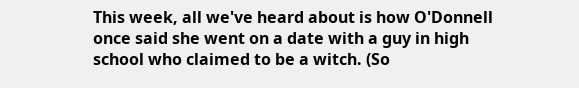This week, all we've heard about is how O'Donnell once said she went on a date with a guy in high school who claimed to be a witch. (So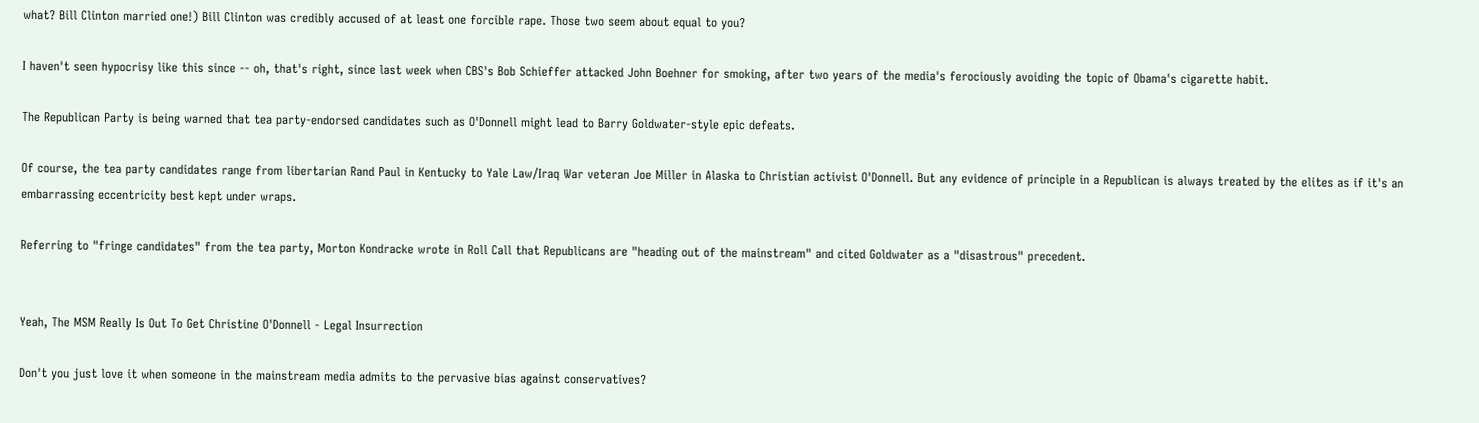what? Bill Clinton married one!) Bill Clinton was credibly accused of at least one forcible rape. Those two seem about equal to you?

I haven't seen hypocrisy like this since -- oh, that's right, since last week when CBS's Bob Schieffer attacked John Boehner for smoking, after two years of the media's ferociously avoiding the topic of Obama's cigarette habit.

The Republican Party is being warned that tea party-endorsed candidates such as O'Donnell might lead to Barry Goldwater-style epic defeats.

Of course, the tea party candidates range from libertarian Rand Paul in Kentucky to Yale Law/Iraq War veteran Joe Miller in Alaska to Christian activist O'Donnell. But any evidence of principle in a Republican is always treated by the elites as if it's an embarrassing eccentricity best kept under wraps.

Referring to "fringe candidates" from the tea party, Morton Kondracke wrote in Roll Call that Republicans are "heading out of the mainstream" and cited Goldwater as a "disastrous" precedent.


Yeah, The MSM Really Is Out To Get Christine O'Donnell - Legal Insurrection

Don't you just love it when someone in the mainstream media admits to the pervasive bias against conservatives?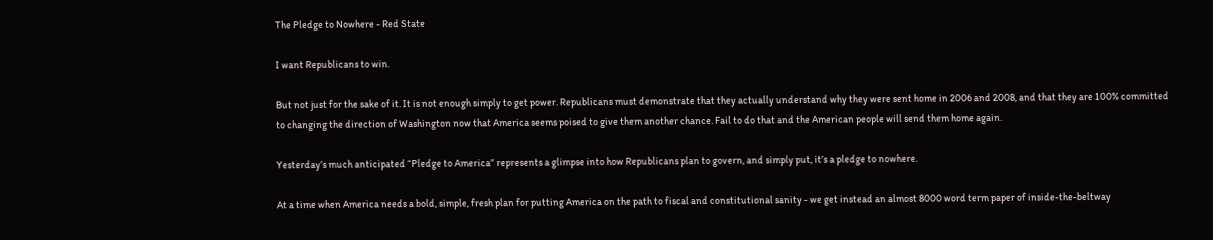The Pledge to Nowhere - Red State

I want Republicans to win.

But not just for the sake of it. It is not enough simply to get power. Republicans must demonstrate that they actually understand why they were sent home in 2006 and 2008, and that they are 100% committed to changing the direction of Washington now that America seems poised to give them another chance. Fail to do that and the American people will send them home again.

Yesterday’s much anticipated “Pledge to America” represents a glimpse into how Republicans plan to govern, and simply put, it’s a pledge to nowhere.

At a time when America needs a bold, simple, fresh plan for putting America on the path to fiscal and constitutional sanity - we get instead an almost 8000 word term paper of inside-the-beltway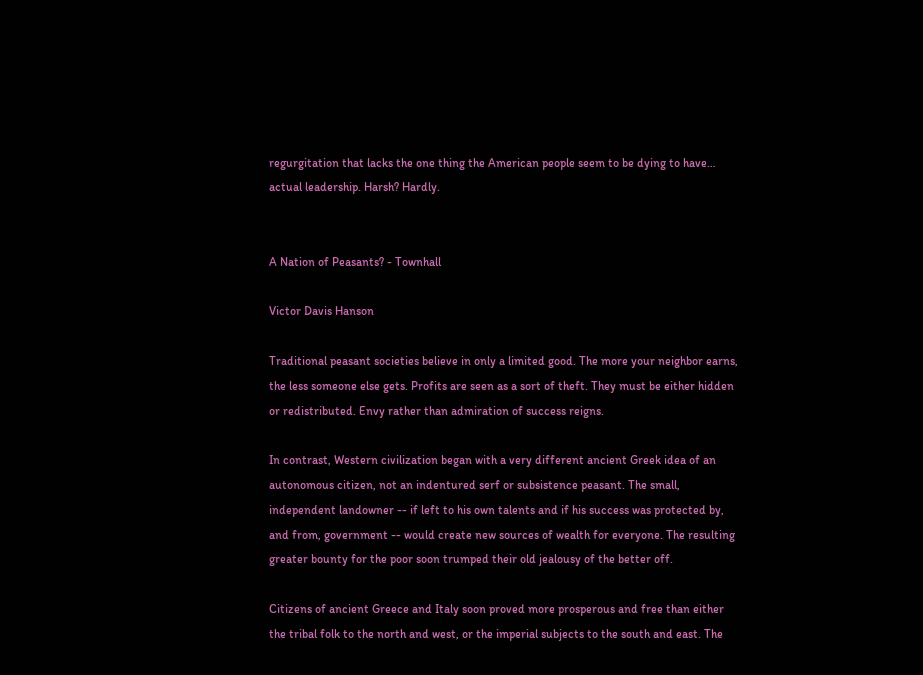regurgitation that lacks the one thing the American people seem to be dying to have… actual leadership. Harsh? Hardly.


A Nation of Peasants? - Townhall

Victor Davis Hanson

Traditional peasant societies believe in only a limited good. The more your neighbor earns, the less someone else gets. Profits are seen as a sort of theft. They must be either hidden or redistributed. Envy rather than admiration of success reigns.

In contrast, Western civilization began with a very different ancient Greek idea of an autonomous citizen, not an indentured serf or subsistence peasant. The small, independent landowner -- if left to his own talents and if his success was protected by, and from, government -- would create new sources of wealth for everyone. The resulting greater bounty for the poor soon trumped their old jealousy of the better off.

Citizens of ancient Greece and Italy soon proved more prosperous and free than either the tribal folk to the north and west, or the imperial subjects to the south and east. The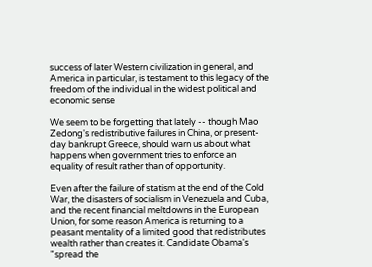success of later Western civilization in general, and America in particular, is testament to this legacy of the freedom of the individual in the widest political and economic sense

We seem to be forgetting that lately -- though Mao Zedong's redistributive failures in China, or present-day bankrupt Greece, should warn us about what happens when government tries to enforce an equality of result rather than of opportunity.

Even after the failure of statism at the end of the Cold War, the disasters of socialism in Venezuela and Cuba, and the recent financial meltdowns in the European Union, for some reason America is returning to a peasant mentality of a limited good that redistributes wealth rather than creates it. Candidate Obama's "spread the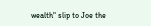wealth" slip to Joe the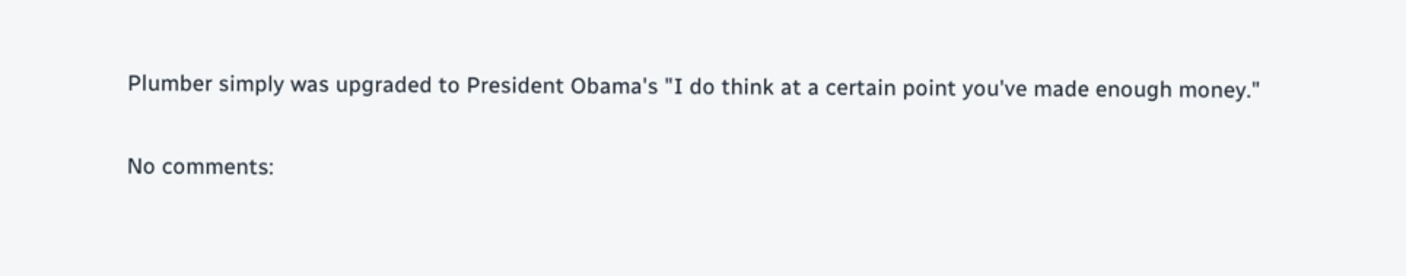Plumber simply was upgraded to President Obama's "I do think at a certain point you've made enough money."

No comments: